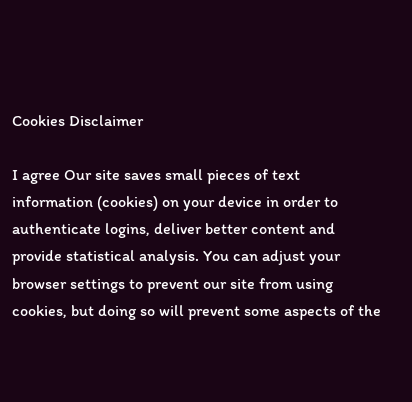Cookies Disclaimer

I agree Our site saves small pieces of text information (cookies) on your device in order to authenticate logins, deliver better content and provide statistical analysis. You can adjust your browser settings to prevent our site from using cookies, but doing so will prevent some aspects of the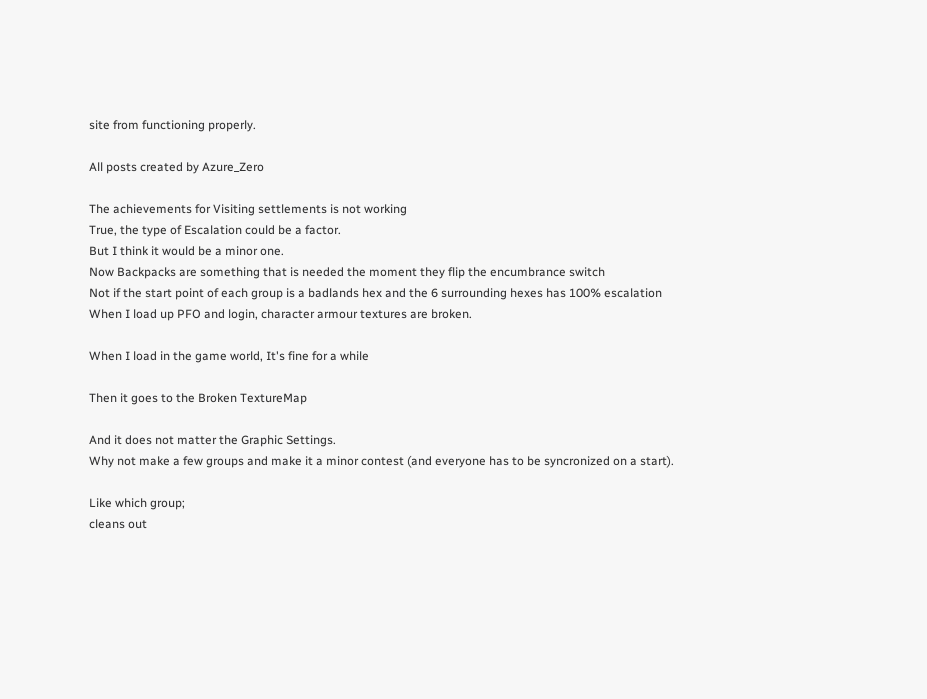site from functioning properly.

All posts created by Azure_Zero

The achievements for Visiting settlements is not working
True, the type of Escalation could be a factor.
But I think it would be a minor one.
Now Backpacks are something that is needed the moment they flip the encumbrance switch
Not if the start point of each group is a badlands hex and the 6 surrounding hexes has 100% escalation
When I load up PFO and login, character armour textures are broken.

When I load in the game world, It's fine for a while

Then it goes to the Broken TextureMap

And it does not matter the Graphic Settings.
Why not make a few groups and make it a minor contest (and everyone has to be syncronized on a start).

Like which group;
cleans out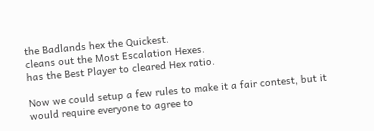the Badlands hex the Quickest.
cleans out the Most Escalation Hexes.
has the Best Player to cleared Hex ratio.

Now we could setup a few rules to make it a fair contest, but it would require everyone to agree to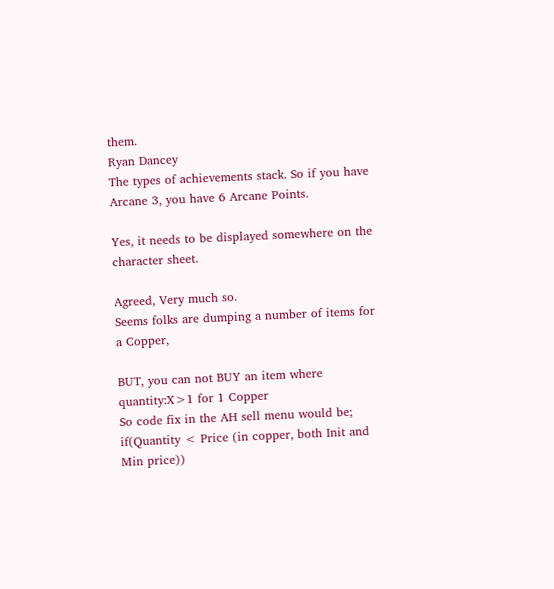them.
Ryan Dancey
The types of achievements stack. So if you have Arcane 3, you have 6 Arcane Points.

Yes, it needs to be displayed somewhere on the character sheet.

Agreed, Very much so.
Seems folks are dumping a number of items for a Copper,

BUT, you can not BUY an item where quantity:X>1 for 1 Copper
So code fix in the AH sell menu would be;
if(Quantity < Price (in copper, both Init and Min price))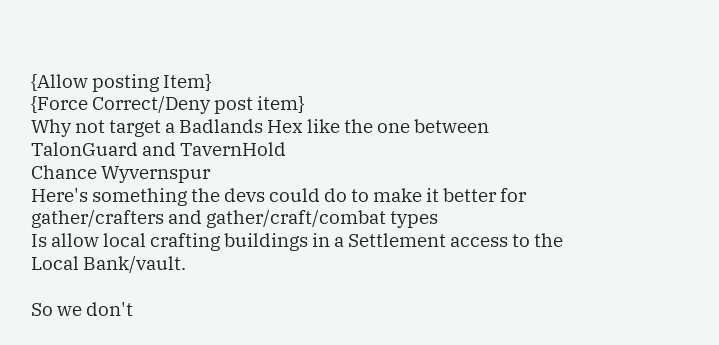{Allow posting Item}
{Force Correct/Deny post item}
Why not target a Badlands Hex like the one between TalonGuard and TavernHold
Chance Wyvernspur
Here's something the devs could do to make it better for gather/crafters and gather/craft/combat types
Is allow local crafting buildings in a Settlement access to the Local Bank/vault.

So we don't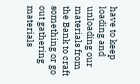have to keep loading and unloading our materials from the Bank to craft something or go out gathering materials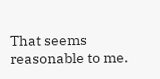That seems reasonable to me.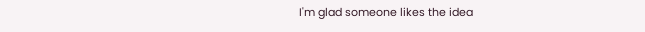I'm glad someone likes the idea